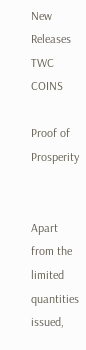New Releases TWC COINS

Proof of Prosperity


Apart from the limited quantities issued,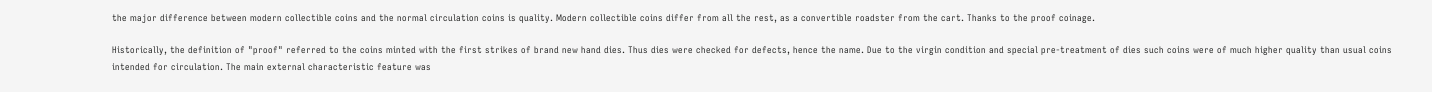the major difference between modern collectible coins and the normal circulation coins is quality. Modern collectible coins differ from all the rest, as a convertible roadster from the cart. Thanks to the proof coinage.

Historically, the definition of "proof" referred to the coins minted with the first strikes of brand new hand dies. Thus dies were checked for defects, hence the name. Due to the virgin condition and special pre-treatment of dies such coins were of much higher quality than usual coins intended for circulation. The main external characteristic feature was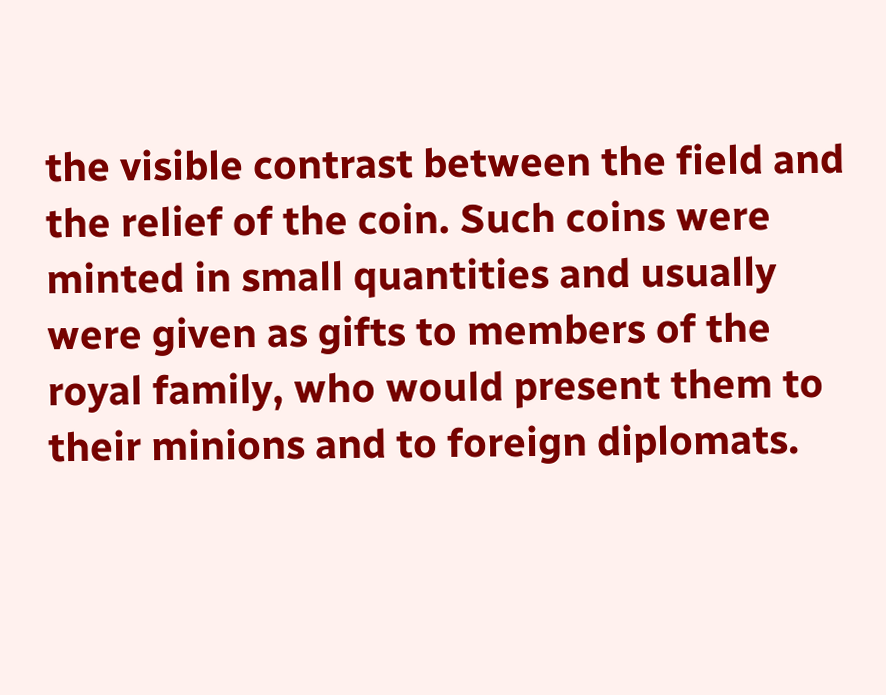the visible contrast between the field and the relief of the coin. Such coins were minted in small quantities and usually were given as gifts to members of the royal family, who would present them to their minions and to foreign diplomats.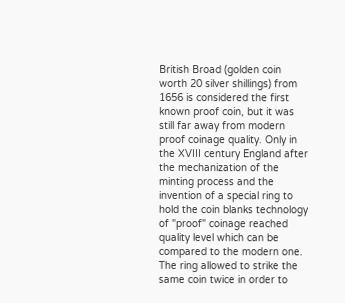British Broad (golden coin worth 20 silver shillings) from 1656 is considered the first known proof coin, but it was still far away from modern proof coinage quality. Only in the XVIII century England after the mechanization of the minting process and the invention of a special ring to hold the coin blanks technology of "proof" coinage reached quality level which can be compared to the modern one. The ring allowed to strike the same coin twice in order to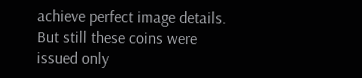achieve perfect image details. But still these coins were issued only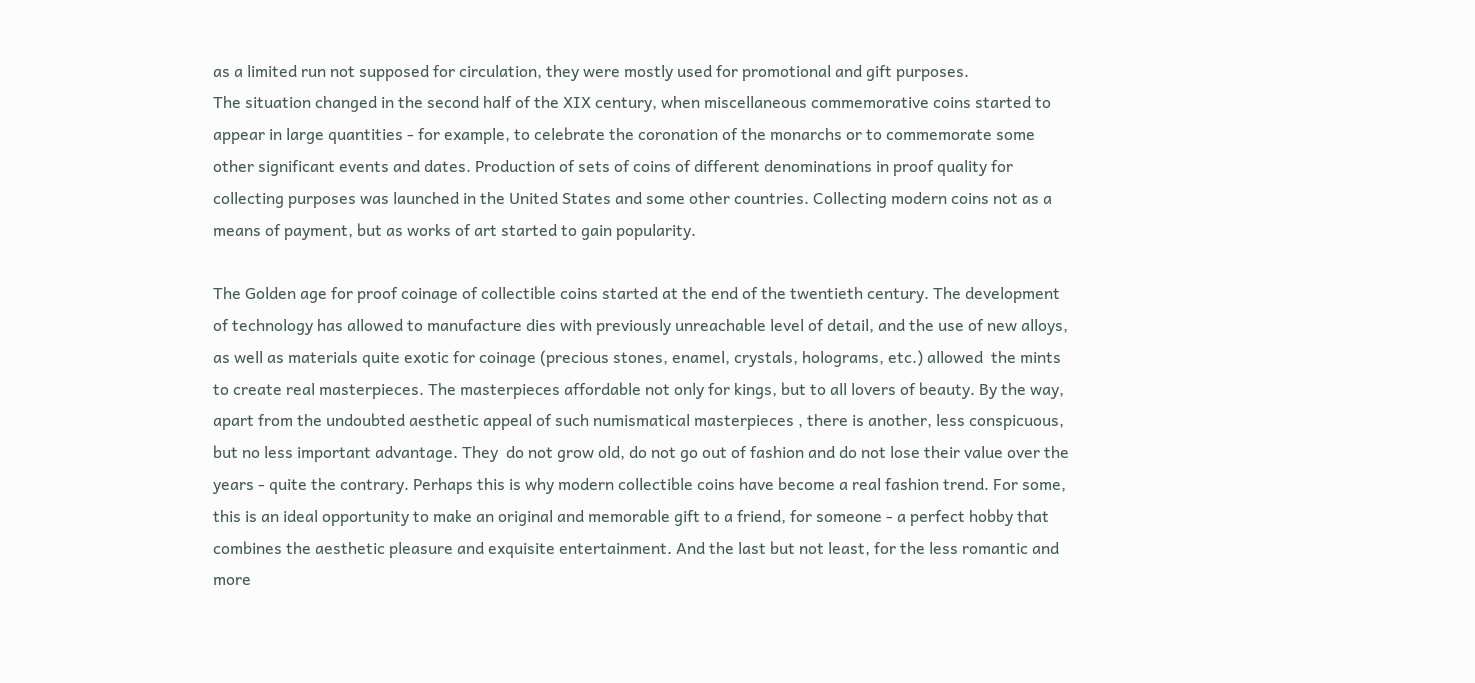as a limited run not supposed for circulation, they were mostly used for promotional and gift purposes.
The situation changed in the second half of the XIX century, when miscellaneous commemorative coins started to appear in large quantities - for example, to celebrate the coronation of the monarchs or to commemorate some other significant events and dates. Production of sets of coins of different denominations in proof quality for collecting purposes was launched in the United States and some other countries. Collecting modern coins not as a means of payment, but as works of art started to gain popularity.

The Golden age for proof coinage of collectible coins started at the end of the twentieth century. The development of technology has allowed to manufacture dies with previously unreachable level of detail, and the use of new alloys, as well as materials quite exotic for coinage (precious stones, enamel, crystals, holograms, etc.) allowed  the mints to create real masterpieces. The masterpieces affordable not only for kings, but to all lovers of beauty. By the way, apart from the undoubted aesthetic appeal of such numismatical masterpieces , there is another, less conspicuous, but no less important advantage. They  do not grow old, do not go out of fashion and do not lose their value over the years - quite the contrary. Perhaps this is why modern collectible coins have become a real fashion trend. For some, this is an ideal opportunity to make an original and memorable gift to a friend, for someone - a perfect hobby that combines the aesthetic pleasure and exquisite entertainment. And the last but not least, for the less romantic and more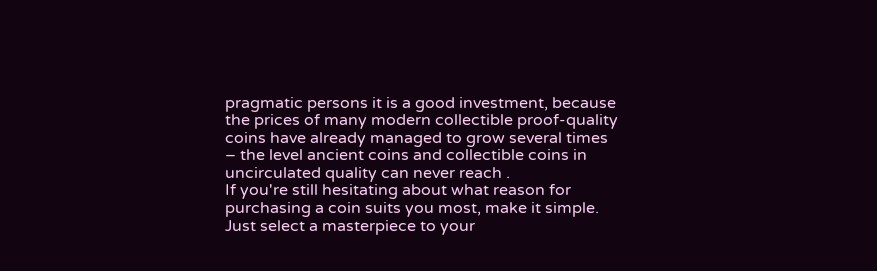pragmatic persons it is a good investment, because the prices of many modern collectible proof-quality coins have already managed to grow several times – the level ancient coins and collectible coins in uncirculated quality can never reach .
If you're still hesitating about what reason for purchasing a coin suits you most, make it simple. Just select a masterpiece to your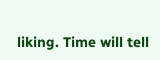liking. Time will tell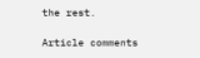the rest.

Article comments